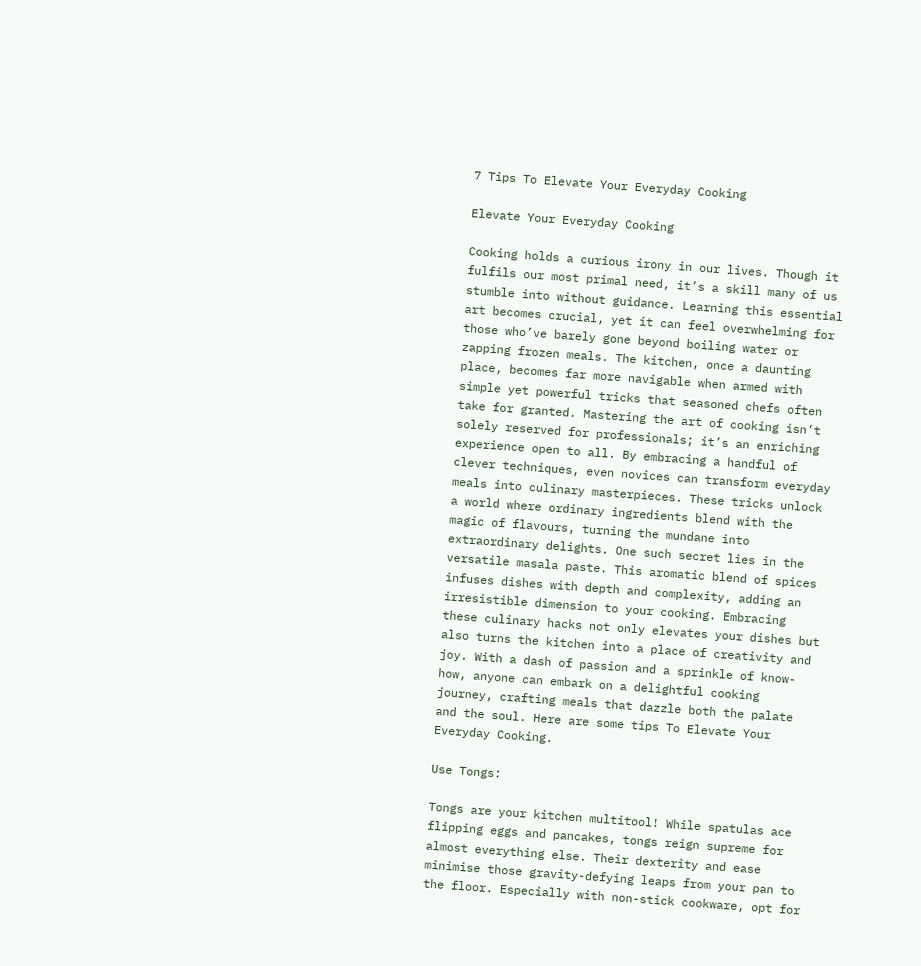7 Tips To Elevate Your Everyday Cooking

Elevate Your Everyday Cooking

Cooking holds a curious irony in our lives. Though it fulfils our most primal need, it’s a skill many of us stumble into without guidance. Learning this essential art becomes crucial, yet it can feel overwhelming for those who’ve barely gone beyond boiling water or zapping frozen meals. The kitchen, once a daunting place, becomes far more navigable when armed with simple yet powerful tricks that seasoned chefs often take for granted. Mastering the art of cooking isn’t solely reserved for professionals; it’s an enriching experience open to all. By embracing a handful of clever techniques, even novices can transform everyday meals into culinary masterpieces. These tricks unlock a world where ordinary ingredients blend with the magic of flavours, turning the mundane into extraordinary delights. One such secret lies in the versatile masala paste. This aromatic blend of spices infuses dishes with depth and complexity, adding an irresistible dimension to your cooking. Embracing these culinary hacks not only elevates your dishes but also turns the kitchen into a place of creativity and joy. With a dash of passion and a sprinkle of know-how, anyone can embark on a delightful cooking journey, crafting meals that dazzle both the palate and the soul. Here are some tips To Elevate Your Everyday Cooking.

Use Tongs:

Tongs are your kitchen multitool! While spatulas ace flipping eggs and pancakes, tongs reign supreme for almost everything else. Their dexterity and ease minimise those gravity-defying leaps from your pan to the floor. Especially with non-stick cookware, opt for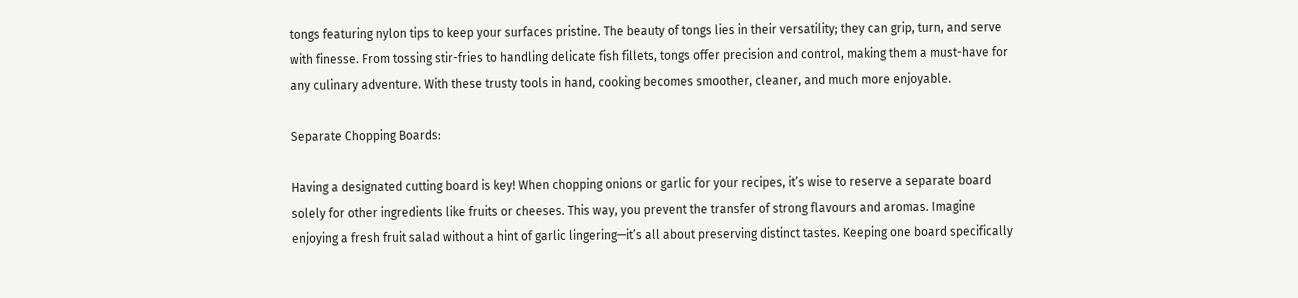tongs featuring nylon tips to keep your surfaces pristine. The beauty of tongs lies in their versatility; they can grip, turn, and serve with finesse. From tossing stir-fries to handling delicate fish fillets, tongs offer precision and control, making them a must-have for any culinary adventure. With these trusty tools in hand, cooking becomes smoother, cleaner, and much more enjoyable.

Separate Chopping Boards:

Having a designated cutting board is key! When chopping onions or garlic for your recipes, it’s wise to reserve a separate board solely for other ingredients like fruits or cheeses. This way, you prevent the transfer of strong flavours and aromas. Imagine enjoying a fresh fruit salad without a hint of garlic lingering—it’s all about preserving distinct tastes. Keeping one board specifically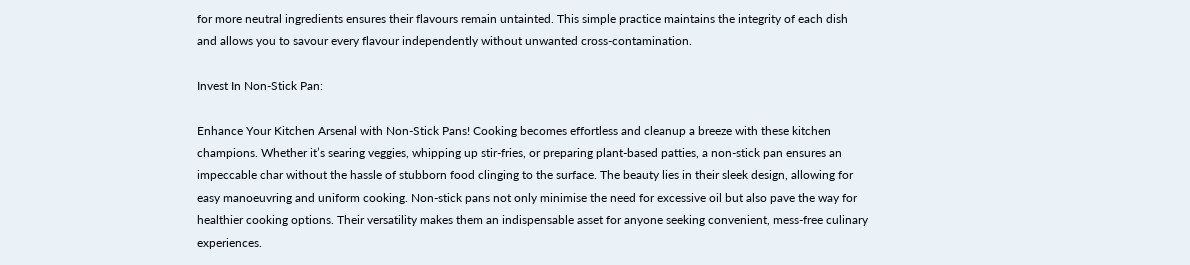for more neutral ingredients ensures their flavours remain untainted. This simple practice maintains the integrity of each dish and allows you to savour every flavour independently without unwanted cross-contamination.

Invest In Non-Stick Pan:

Enhance Your Kitchen Arsenal with Non-Stick Pans! Cooking becomes effortless and cleanup a breeze with these kitchen champions. Whether it’s searing veggies, whipping up stir-fries, or preparing plant-based patties, a non-stick pan ensures an impeccable char without the hassle of stubborn food clinging to the surface. The beauty lies in their sleek design, allowing for easy manoeuvring and uniform cooking. Non-stick pans not only minimise the need for excessive oil but also pave the way for healthier cooking options. Their versatility makes them an indispensable asset for anyone seeking convenient, mess-free culinary experiences.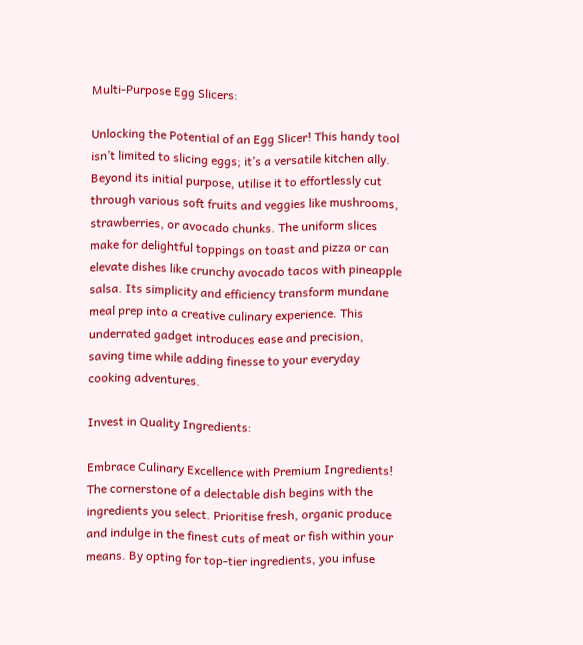Multi-Purpose Egg Slicers:

Unlocking the Potential of an Egg Slicer! This handy tool isn’t limited to slicing eggs; it’s a versatile kitchen ally. Beyond its initial purpose, utilise it to effortlessly cut through various soft fruits and veggies like mushrooms, strawberries, or avocado chunks. The uniform slices make for delightful toppings on toast and pizza or can elevate dishes like crunchy avocado tacos with pineapple salsa. Its simplicity and efficiency transform mundane meal prep into a creative culinary experience. This underrated gadget introduces ease and precision, saving time while adding finesse to your everyday cooking adventures.

Invest in Quality Ingredients:

Embrace Culinary Excellence with Premium Ingredients! The cornerstone of a delectable dish begins with the ingredients you select. Prioritise fresh, organic produce and indulge in the finest cuts of meat or fish within your means. By opting for top-tier ingredients, you infuse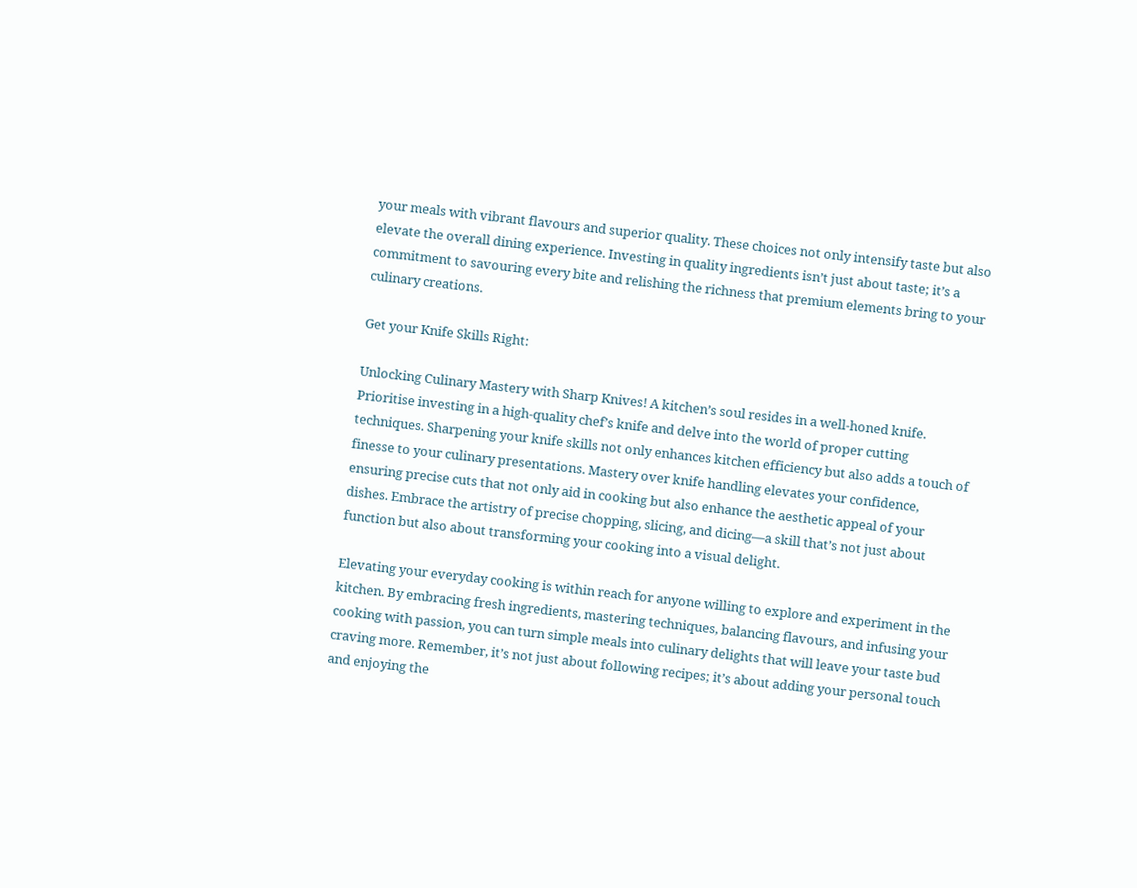your meals with vibrant flavours and superior quality. These choices not only intensify taste but also elevate the overall dining experience. Investing in quality ingredients isn’t just about taste; it’s a commitment to savouring every bite and relishing the richness that premium elements bring to your culinary creations.

Get your Knife Skills Right:

Unlocking Culinary Mastery with Sharp Knives! A kitchen’s soul resides in a well-honed knife. Prioritise investing in a high-quality chef’s knife and delve into the world of proper cutting techniques. Sharpening your knife skills not only enhances kitchen efficiency but also adds a touch of finesse to your culinary presentations. Mastery over knife handling elevates your confidence, ensuring precise cuts that not only aid in cooking but also enhance the aesthetic appeal of your dishes. Embrace the artistry of precise chopping, slicing, and dicing—a skill that’s not just about function but also about transforming your cooking into a visual delight.

Elevating your everyday cooking is within reach for anyone willing to explore and experiment in the kitchen. By embracing fresh ingredients, mastering techniques, balancing flavours, and infusing your cooking with passion, you can turn simple meals into culinary delights that will leave your taste bud craving more. Remember, it’s not just about following recipes; it’s about adding your personal touch and enjoying the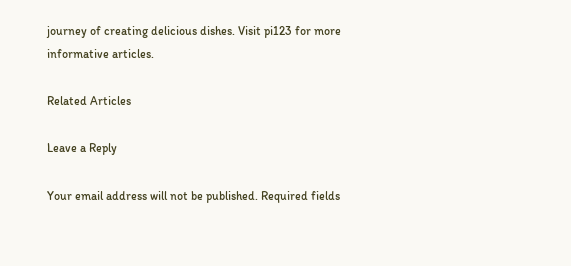journey of creating delicious dishes. Visit pi123 for more informative articles.

Related Articles

Leave a Reply

Your email address will not be published. Required fields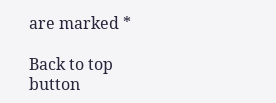are marked *

Back to top button